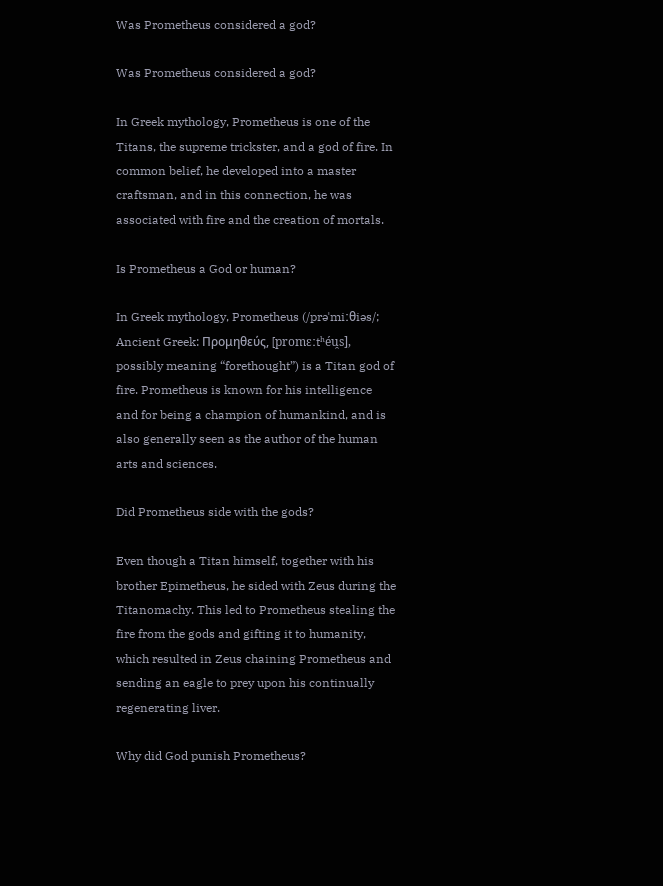Was Prometheus considered a god?

Was Prometheus considered a god?

In Greek mythology, Prometheus is one of the Titans, the supreme trickster, and a god of fire. In common belief, he developed into a master craftsman, and in this connection, he was associated with fire and the creation of mortals.

Is Prometheus a God or human?

In Greek mythology, Prometheus (/prəˈmiːθiəs/; Ancient Greek: Προμηθεύς, [promɛːtʰéu̯s], possibly meaning “forethought”) is a Titan god of fire. Prometheus is known for his intelligence and for being a champion of humankind, and is also generally seen as the author of the human arts and sciences.

Did Prometheus side with the gods?

Even though a Titan himself, together with his brother Epimetheus, he sided with Zeus during the Titanomachy. This led to Prometheus stealing the fire from the gods and gifting it to humanity, which resulted in Zeus chaining Prometheus and sending an eagle to prey upon his continually regenerating liver.

Why did God punish Prometheus?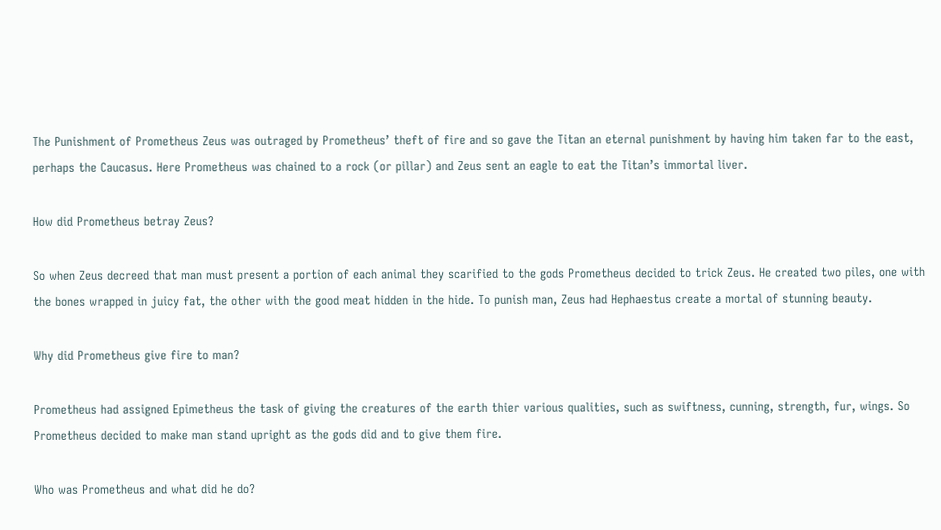The Punishment of Prometheus Zeus was outraged by Prometheus’ theft of fire and so gave the Titan an eternal punishment by having him taken far to the east, perhaps the Caucasus. Here Prometheus was chained to a rock (or pillar) and Zeus sent an eagle to eat the Titan’s immortal liver.

How did Prometheus betray Zeus?

So when Zeus decreed that man must present a portion of each animal they scarified to the gods Prometheus decided to trick Zeus. He created two piles, one with the bones wrapped in juicy fat, the other with the good meat hidden in the hide. To punish man, Zeus had Hephaestus create a mortal of stunning beauty.

Why did Prometheus give fire to man?

Prometheus had assigned Epimetheus the task of giving the creatures of the earth thier various qualities, such as swiftness, cunning, strength, fur, wings. So Prometheus decided to make man stand upright as the gods did and to give them fire.

Who was Prometheus and what did he do?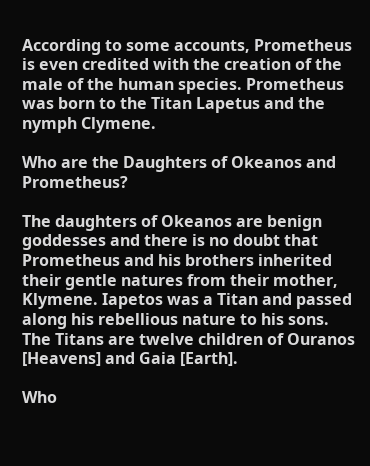According to some accounts, Prometheus is even credited with the creation of the male of the human species. Prometheus was born to the Titan Lapetus and the nymph Clymene.

Who are the Daughters of Okeanos and Prometheus?

The daughters of Okeanos are benign goddesses and there is no doubt that Prometheus and his brothers inherited their gentle natures from their mother, Klymene. Iapetos was a Titan and passed along his rebellious nature to his sons. The Titans are twelve children of Ouranos [Heavens] and Gaia [Earth].

Who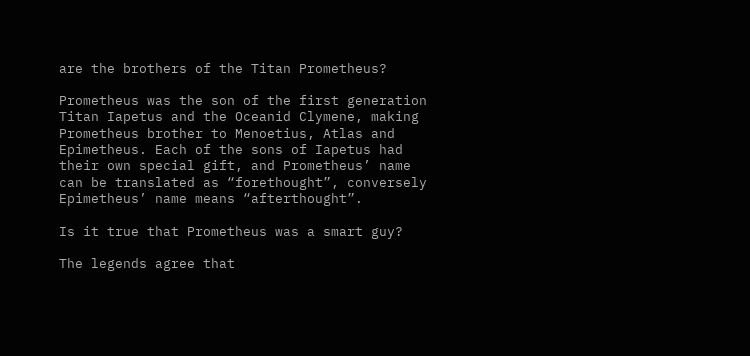are the brothers of the Titan Prometheus?

Prometheus was the son of the first generation Titan Iapetus and the Oceanid Clymene, making Prometheus brother to Menoetius, Atlas and Epimetheus. Each of the sons of Iapetus had their own special gift, and Prometheus’ name can be translated as “forethought”, conversely Epimetheus’ name means “afterthought”.

Is it true that Prometheus was a smart guy?

The legends agree that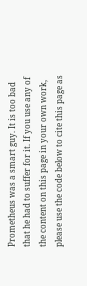Prometheus was a smart guy. It is too bad that he had to suffer for it. If you use any of the content on this page in your own work, please use the code below to cite this page as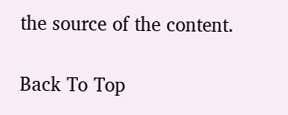the source of the content.

Back To Top